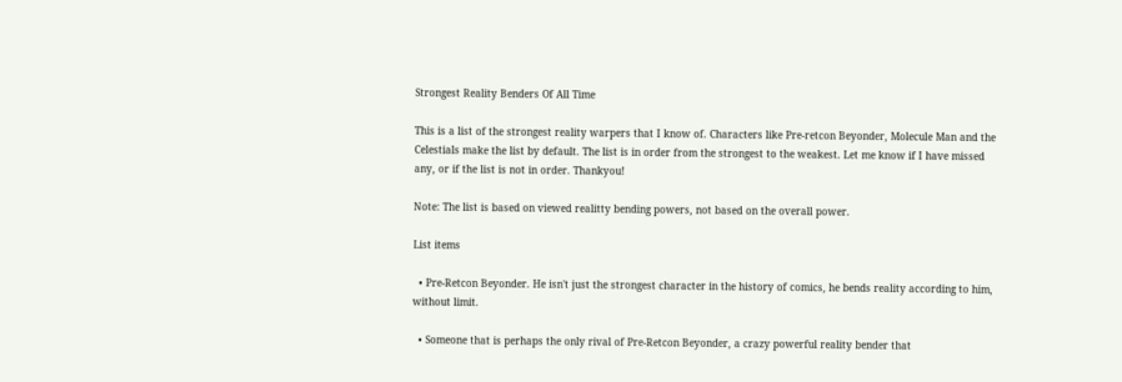Strongest Reality Benders Of All Time

This is a list of the strongest reality warpers that I know of. Characters like Pre-retcon Beyonder, Molecule Man and the Celestials make the list by default. The list is in order from the strongest to the weakest. Let me know if I have missed any, or if the list is not in order. Thankyou!

Note: The list is based on viewed realitty bending powers, not based on the overall power.

List items

  • Pre-Retcon Beyonder. He isn't just the strongest character in the history of comics, he bends reality according to him, without limit.

  • Someone that is perhaps the only rival of Pre-Retcon Beyonder, a crazy powerful reality bender that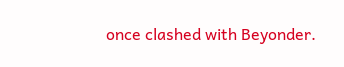once clashed with Beyonder.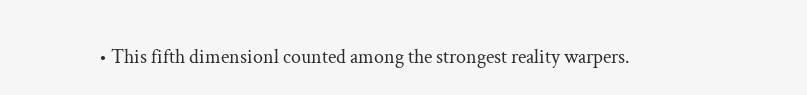• This fifth dimensionl counted among the strongest reality warpers.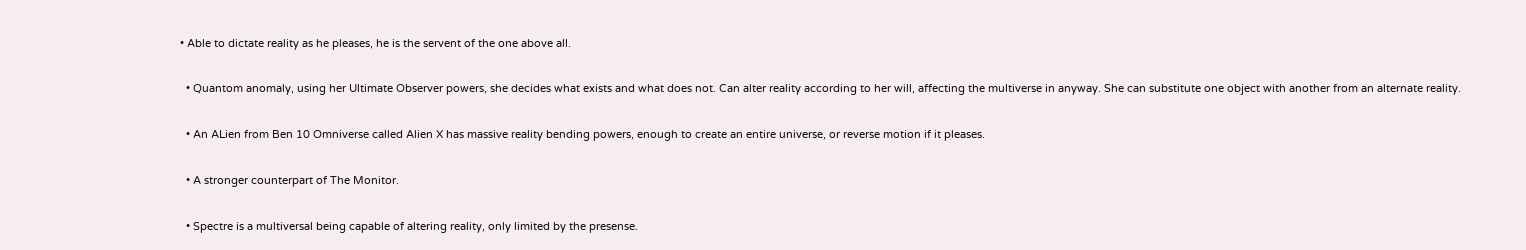• Able to dictate reality as he pleases, he is the servent of the one above all.

  • Quantom anomaly, using her Ultimate Observer powers, she decides what exists and what does not. Can alter reality according to her will, affecting the multiverse in anyway. She can substitute one object with another from an alternate reality.

  • An ALien from Ben 10 Omniverse called Alien X has massive reality bending powers, enough to create an entire universe, or reverse motion if it pleases.

  • A stronger counterpart of The Monitor.

  • Spectre is a multiversal being capable of altering reality, only limited by the presense.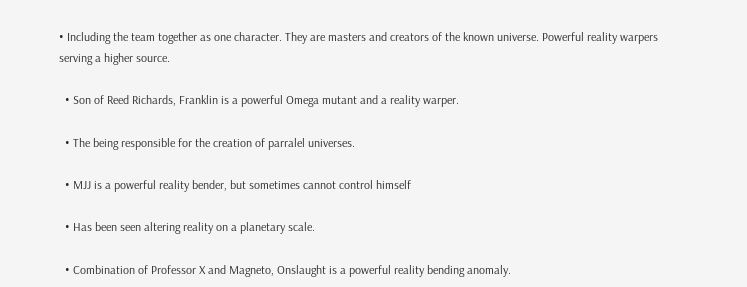• Including the team together as one character. They are masters and creators of the known universe. Powerful reality warpers serving a higher source.

  • Son of Reed Richards, Franklin is a powerful Omega mutant and a reality warper.

  • The being responsible for the creation of parralel universes.

  • MJJ is a powerful reality bender, but sometimes cannot control himself

  • Has been seen altering reality on a planetary scale.

  • Combination of Professor X and Magneto, Onslaught is a powerful reality bending anomaly.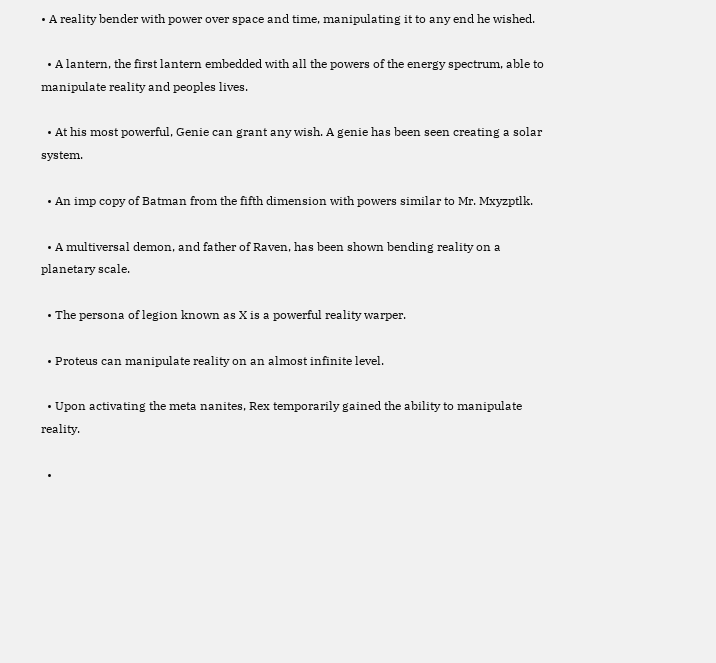• A reality bender with power over space and time, manipulating it to any end he wished.

  • A lantern, the first lantern embedded with all the powers of the energy spectrum, able to manipulate reality and peoples lives.

  • At his most powerful, Genie can grant any wish. A genie has been seen creating a solar system.

  • An imp copy of Batman from the fifth dimension with powers similar to Mr. Mxyzptlk.

  • A multiversal demon, and father of Raven, has been shown bending reality on a planetary scale.

  • The persona of legion known as X is a powerful reality warper.

  • Proteus can manipulate reality on an almost infinite level.

  • Upon activating the meta nanites, Rex temporarily gained the ability to manipulate reality.

  •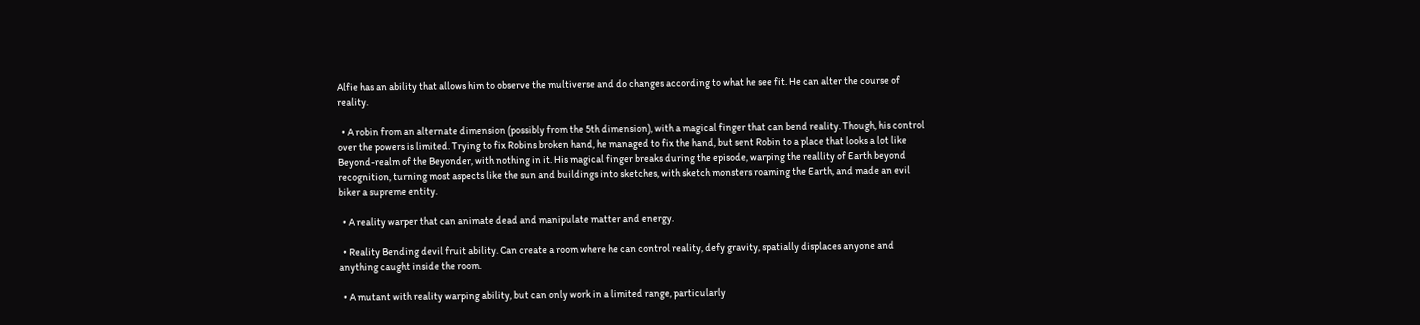Alfie has an ability that allows him to observe the multiverse and do changes according to what he see fit. He can alter the course of reality.

  • A robin from an alternate dimension (possibly from the 5th dimension), with a magical finger that can bend reality. Though, his control over the powers is limited. Trying to fix Robins broken hand, he managed to fix the hand, but sent Robin to a place that looks a lot like Beyond-realm of the Beyonder, with nothing in it. His magical finger breaks during the episode, warping the reallity of Earth beyond recognition, turning most aspects like the sun and buildings into sketches, with sketch monsters roaming the Earth, and made an evil biker a supreme entity.

  • A reality warper that can animate dead and manipulate matter and energy.

  • Reality Bending devil fruit ability. Can create a room where he can control reality, defy gravity, spatially displaces anyone and anything caught inside the room.

  • A mutant with reality warping ability, but can only work in a limited range, particularly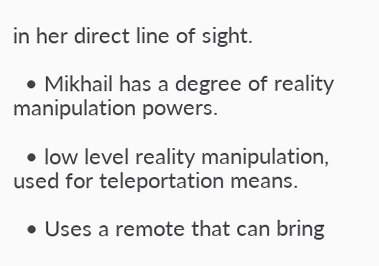in her direct line of sight.

  • Mikhail has a degree of reality manipulation powers.

  • low level reality manipulation, used for teleportation means.

  • Uses a remote that can bring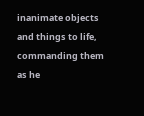inanimate objects and things to life, commanding them as he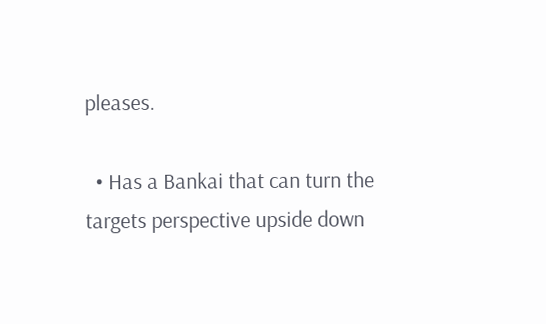pleases.

  • Has a Bankai that can turn the targets perspective upside down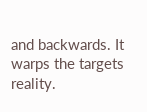and backwards. It warps the targets reality.